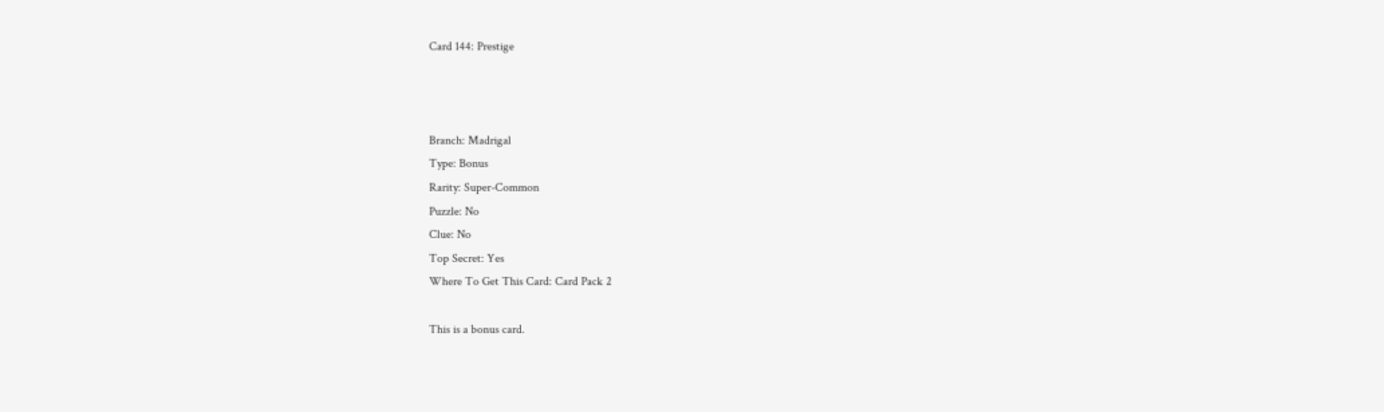Card 144: Prestige



Branch: Madrigal
Type: Bonus
Rarity: Super-Common
Puzzle: No
Clue: No
Top Secret: Yes
Where To Get This Card: Card Pack 2

This is a bonus card.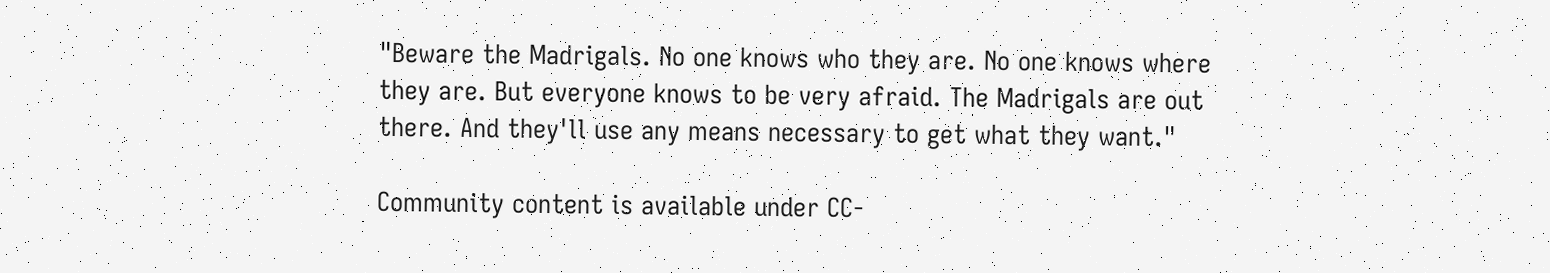"Beware the Madrigals. No one knows who they are. No one knows where they are. But everyone knows to be very afraid. The Madrigals are out there. And they'll use any means necessary to get what they want."

Community content is available under CC-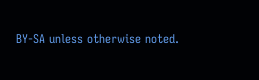BY-SA unless otherwise noted.